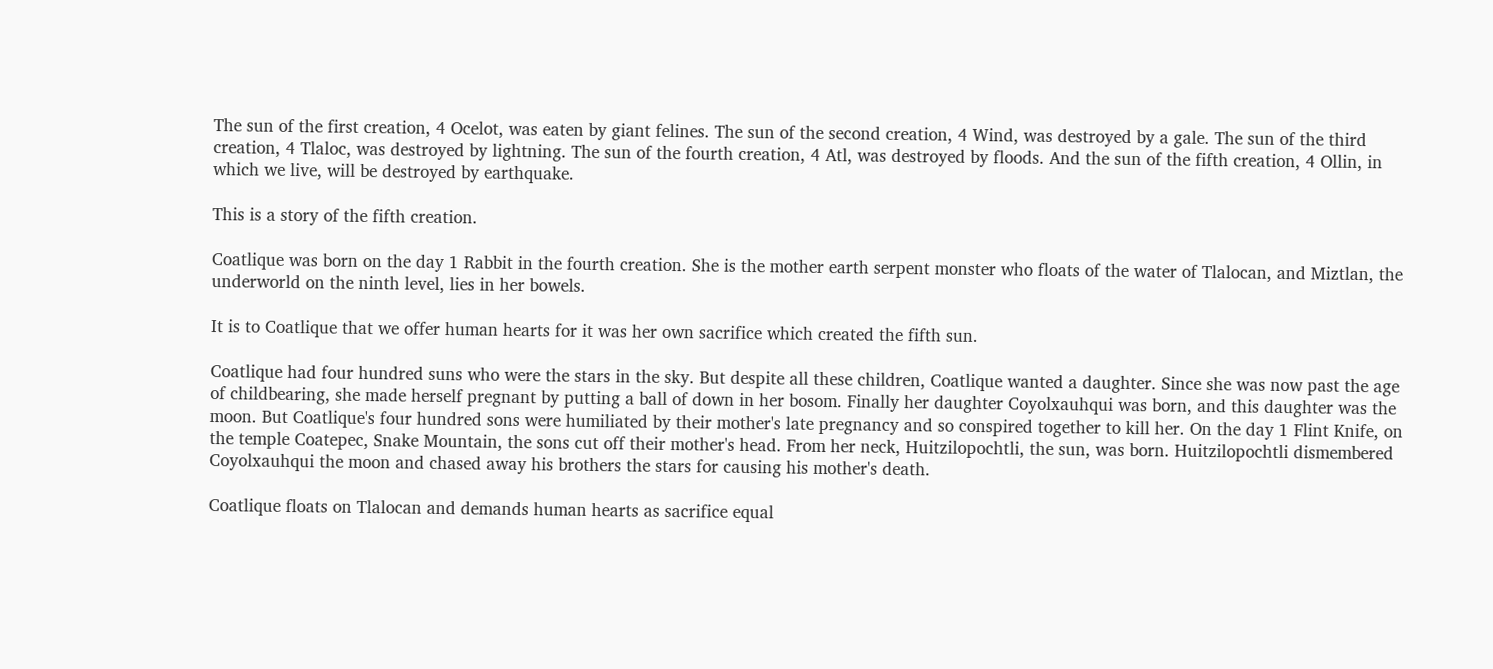The sun of the first creation, 4 Ocelot, was eaten by giant felines. The sun of the second creation, 4 Wind, was destroyed by a gale. The sun of the third creation, 4 Tlaloc, was destroyed by lightning. The sun of the fourth creation, 4 Atl, was destroyed by floods. And the sun of the fifth creation, 4 Ollin, in which we live, will be destroyed by earthquake.

This is a story of the fifth creation.

Coatlique was born on the day 1 Rabbit in the fourth creation. She is the mother earth serpent monster who floats of the water of Tlalocan, and Miztlan, the underworld on the ninth level, lies in her bowels.

It is to Coatlique that we offer human hearts for it was her own sacrifice which created the fifth sun.

Coatlique had four hundred suns who were the stars in the sky. But despite all these children, Coatlique wanted a daughter. Since she was now past the age of childbearing, she made herself pregnant by putting a ball of down in her bosom. Finally her daughter Coyolxauhqui was born, and this daughter was the moon. But Coatlique's four hundred sons were humiliated by their mother's late pregnancy and so conspired together to kill her. On the day 1 Flint Knife, on the temple Coatepec, Snake Mountain, the sons cut off their mother's head. From her neck, Huitzilopochtli, the sun, was born. Huitzilopochtli dismembered Coyolxauhqui the moon and chased away his brothers the stars for causing his mother's death.

Coatlique floats on Tlalocan and demands human hearts as sacrifice equal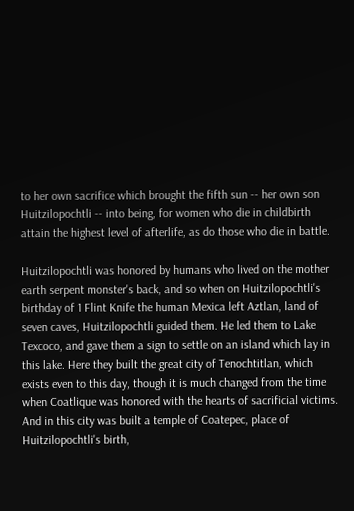to her own sacrifice which brought the fifth sun -- her own son Huitzilopochtli -- into being, for women who die in childbirth attain the highest level of afterlife, as do those who die in battle.

Huitzilopochtli was honored by humans who lived on the mother earth serpent monster's back, and so when on Huitzilopochtli's birthday of 1 Flint Knife the human Mexica left Aztlan, land of seven caves, Huitzilopochtli guided them. He led them to Lake Texcoco, and gave them a sign to settle on an island which lay in this lake. Here they built the great city of Tenochtitlan, which exists even to this day, though it is much changed from the time when Coatlique was honored with the hearts of sacrificial victims. And in this city was built a temple of Coatepec, place of Huitzilopochtli's birth,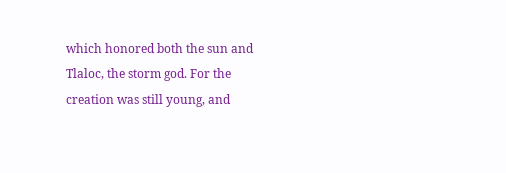which honored both the sun and Tlaloc, the storm god. For the creation was still young, and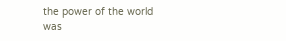the power of the world was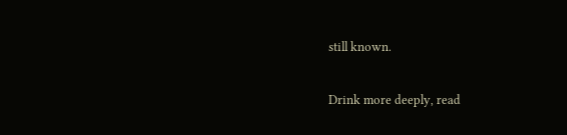still known.

Drink more deeply, read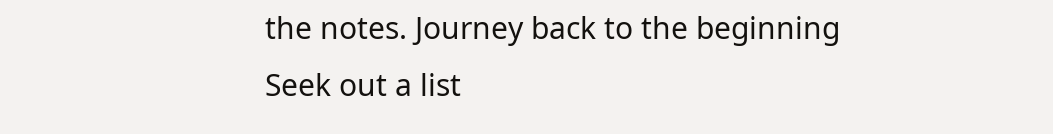the notes. Journey back to the beginning Seek out a list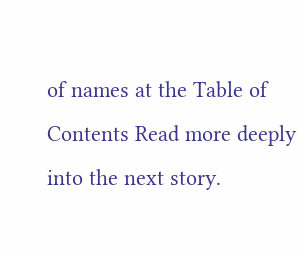of names at the Table of Contents Read more deeply into the next story.